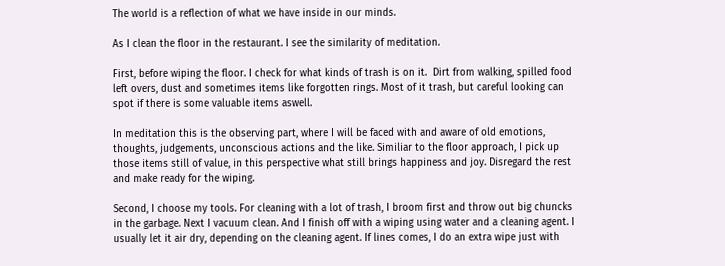The world is a reflection of what we have inside in our minds.

As I clean the floor in the restaurant. I see the similarity of meditation.

First, before wiping the floor. I check for what kinds of trash is on it.  Dirt from walking, spilled food left overs, dust and sometimes items like forgotten rings. Most of it trash, but careful looking can spot if there is some valuable items aswell.

In meditation this is the observing part, where I will be faced with and aware of old emotions, thoughts, judgements, unconscious actions and the like. Similiar to the floor approach, I pick up those items still of value, in this perspective what still brings happiness and joy. Disregard the rest and make ready for the wiping.

Second, I choose my tools. For cleaning with a lot of trash, I broom first and throw out big chuncks in the garbage. Next I vacuum clean. And I finish off with a wiping using water and a cleaning agent. I usually let it air dry, depending on the cleaning agent. If lines comes, I do an extra wipe just with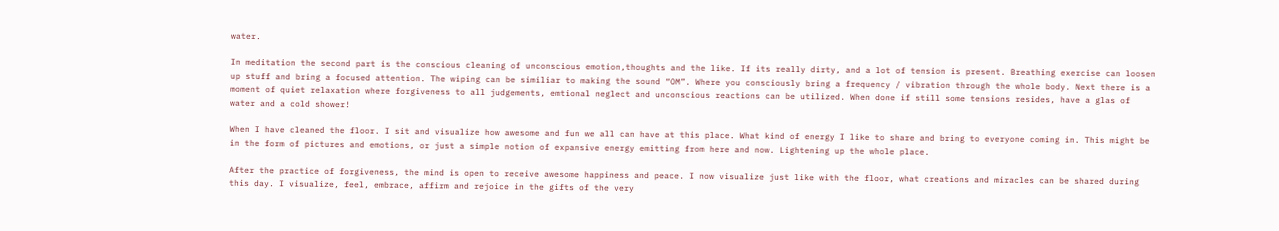water.

In meditation the second part is the conscious cleaning of unconscious emotion,thoughts and the like. If its really dirty, and a lot of tension is present. Breathing exercise can loosen up stuff and bring a focused attention. The wiping can be similiar to making the sound “OM”. Where you consciously bring a frequency / vibration through the whole body. Next there is a moment of quiet relaxation where forgiveness to all judgements, emtional neglect and unconscious reactions can be utilized. When done if still some tensions resides, have a glas of water and a cold shower!

When I have cleaned the floor. I sit and visualize how awesome and fun we all can have at this place. What kind of energy I like to share and bring to everyone coming in. This might be in the form of pictures and emotions, or just a simple notion of expansive energy emitting from here and now. Lightening up the whole place.

After the practice of forgiveness, the mind is open to receive awesome happiness and peace. I now visualize just like with the floor, what creations and miracles can be shared during this day. I visualize, feel, embrace, affirm and rejoice in the gifts of the very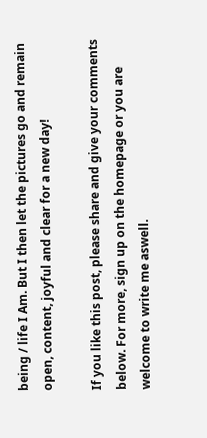being / life I Am. But I then let the pictures go and remain open, content, joyful and clear for a new day!

If you like this post, please share and give your comments below. For more, sign up on the homepage or you are welcome to write me aswell.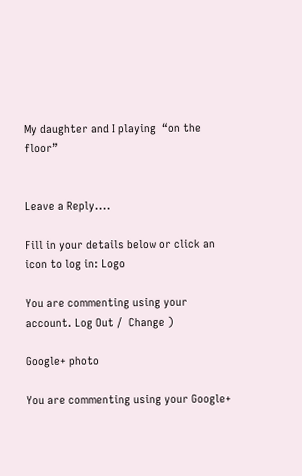My daughter and I playing  “on the floor”


Leave a Reply....

Fill in your details below or click an icon to log in: Logo

You are commenting using your account. Log Out /  Change )

Google+ photo

You are commenting using your Google+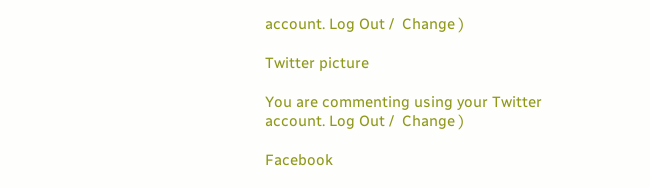account. Log Out /  Change )

Twitter picture

You are commenting using your Twitter account. Log Out /  Change )

Facebook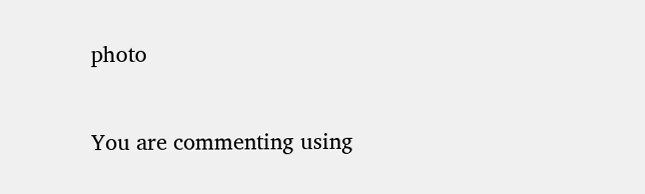photo

You are commenting using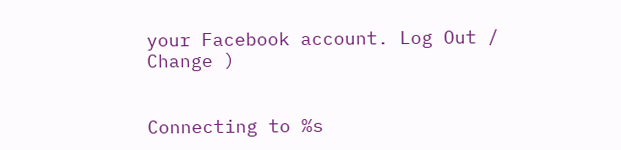your Facebook account. Log Out /  Change )


Connecting to %s